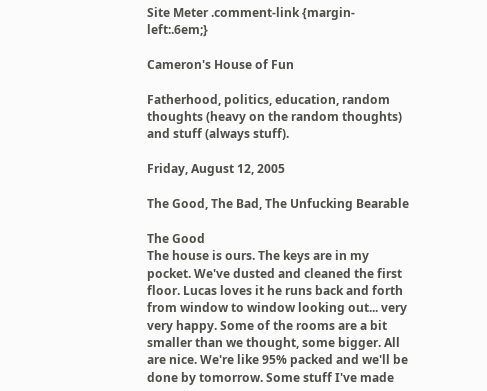Site Meter .comment-link {margin-left:.6em;}

Cameron's House of Fun

Fatherhood, politics, education, random thoughts (heavy on the random thoughts) and stuff (always stuff).

Friday, August 12, 2005

The Good, The Bad, The Unfucking Bearable

The Good
The house is ours. The keys are in my pocket. We've dusted and cleaned the first floor. Lucas loves it he runs back and forth from window to window looking out... very very happy. Some of the rooms are a bit smaller than we thought, some bigger. All are nice. We're like 95% packed and we'll be done by tomorrow. Some stuff I've made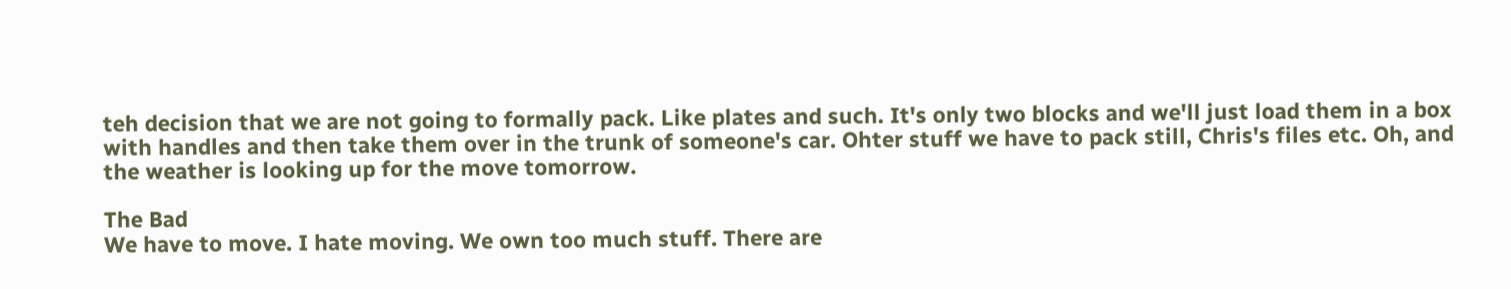teh decision that we are not going to formally pack. Like plates and such. It's only two blocks and we'll just load them in a box with handles and then take them over in the trunk of someone's car. Ohter stuff we have to pack still, Chris's files etc. Oh, and the weather is looking up for the move tomorrow.

The Bad
We have to move. I hate moving. We own too much stuff. There are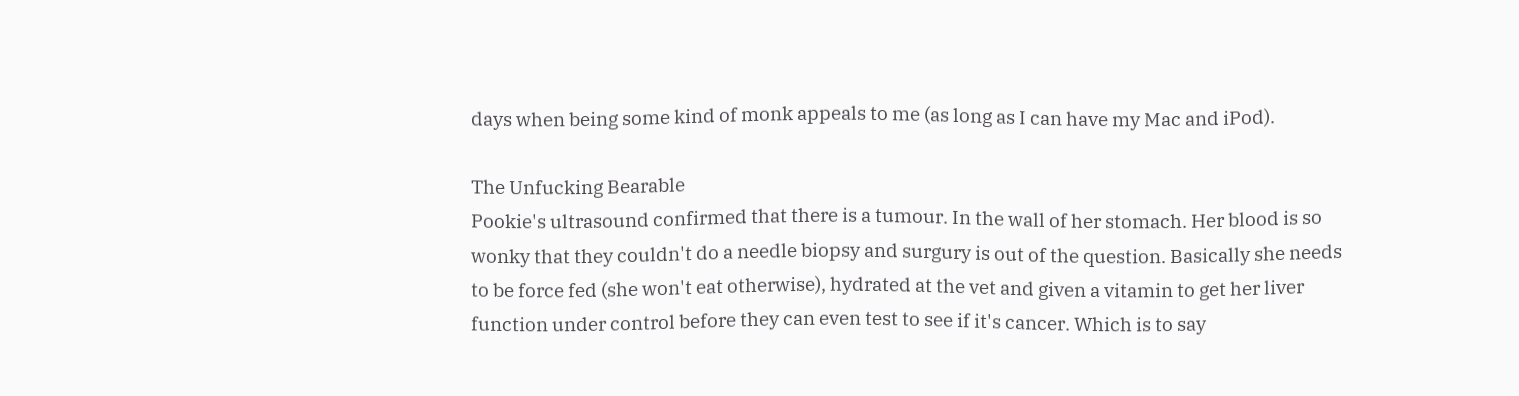days when being some kind of monk appeals to me (as long as I can have my Mac and iPod).

The Unfucking Bearable
Pookie's ultrasound confirmed that there is a tumour. In the wall of her stomach. Her blood is so wonky that they couldn't do a needle biopsy and surgury is out of the question. Basically she needs to be force fed (she won't eat otherwise), hydrated at the vet and given a vitamin to get her liver function under control before they can even test to see if it's cancer. Which is to say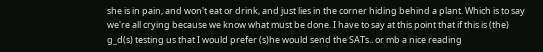she is in pain, and won't eat or drink, and just lies in the corner hiding behind a plant. Which is to say we're all crying because we know what must be done. I have to say at this point that if this is (the) g_d(s) testing us that I would prefer (s)he would send the SATs.. or mb a nice reading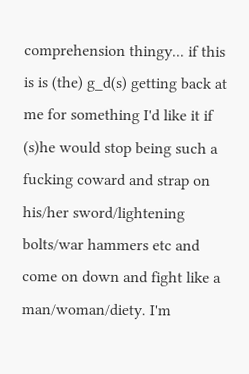comprehension thingy... if this is is (the) g_d(s) getting back at me for something I'd like it if (s)he would stop being such a fucking coward and strap on his/her sword/lightening bolts/war hammers etc and come on down and fight like a man/woman/diety. I'm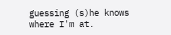guessing (s)he knows where I'm at.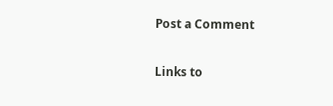Post a Comment

Links to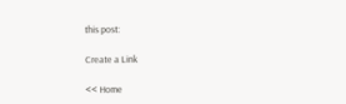this post:

Create a Link

<< Home